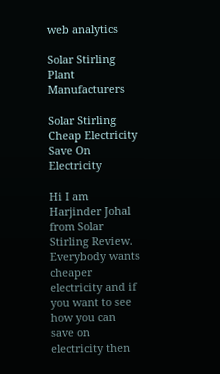web analytics

Solar Stirling Plant Manufacturers

Solar Stirling Cheap Electricity Save On Electricity

Hi I am Harjinder Johal from Solar Stirling Review. Everybody wants cheaper electricity and if you want to see how you can save on electricity then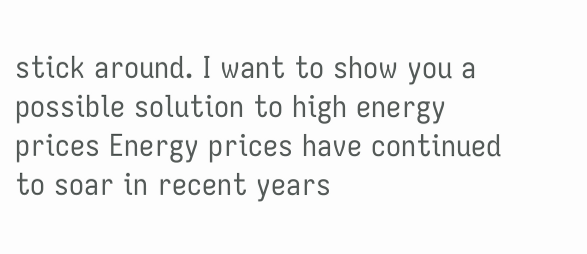stick around. I want to show you a possible solution to high energy prices Energy prices have continued to soar in recent years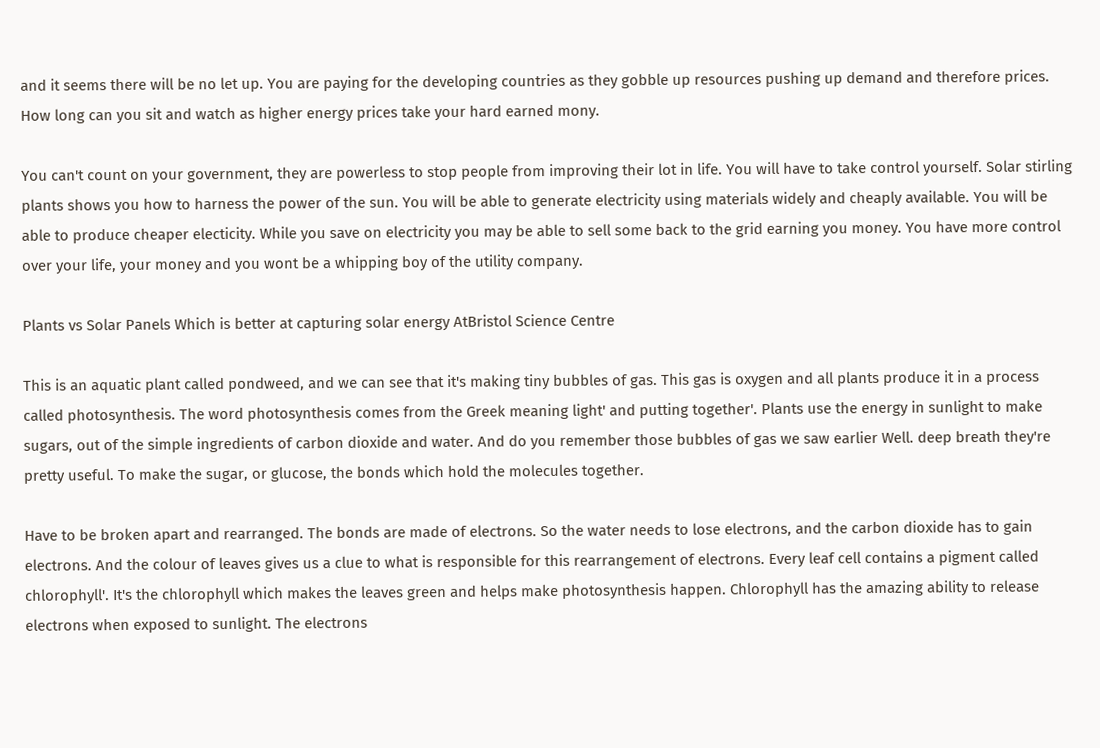and it seems there will be no let up. You are paying for the developing countries as they gobble up resources pushing up demand and therefore prices. How long can you sit and watch as higher energy prices take your hard earned mony.

You can't count on your government, they are powerless to stop people from improving their lot in life. You will have to take control yourself. Solar stirling plants shows you how to harness the power of the sun. You will be able to generate electricity using materials widely and cheaply available. You will be able to produce cheaper electicity. While you save on electricity you may be able to sell some back to the grid earning you money. You have more control over your life, your money and you wont be a whipping boy of the utility company.

Plants vs Solar Panels Which is better at capturing solar energy AtBristol Science Centre

This is an aquatic plant called pondweed, and we can see that it's making tiny bubbles of gas. This gas is oxygen and all plants produce it in a process called photosynthesis. The word photosynthesis comes from the Greek meaning light' and putting together'. Plants use the energy in sunlight to make sugars, out of the simple ingredients of carbon dioxide and water. And do you remember those bubbles of gas we saw earlier Well. deep breath they're pretty useful. To make the sugar, or glucose, the bonds which hold the molecules together.

Have to be broken apart and rearranged. The bonds are made of electrons. So the water needs to lose electrons, and the carbon dioxide has to gain electrons. And the colour of leaves gives us a clue to what is responsible for this rearrangement of electrons. Every leaf cell contains a pigment called chlorophyll'. It's the chlorophyll which makes the leaves green and helps make photosynthesis happen. Chlorophyll has the amazing ability to release electrons when exposed to sunlight. The electrons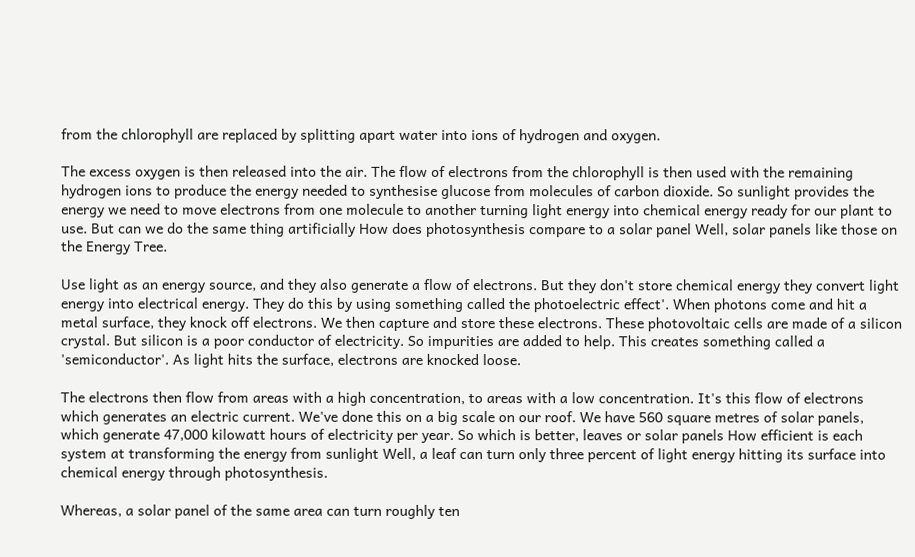from the chlorophyll are replaced by splitting apart water into ions of hydrogen and oxygen.

The excess oxygen is then released into the air. The flow of electrons from the chlorophyll is then used with the remaining hydrogen ions to produce the energy needed to synthesise glucose from molecules of carbon dioxide. So sunlight provides the energy we need to move electrons from one molecule to another turning light energy into chemical energy ready for our plant to use. But can we do the same thing artificially How does photosynthesis compare to a solar panel Well, solar panels like those on the Energy Tree.

Use light as an energy source, and they also generate a flow of electrons. But they don't store chemical energy they convert light energy into electrical energy. They do this by using something called the photoelectric effect'. When photons come and hit a metal surface, they knock off electrons. We then capture and store these electrons. These photovoltaic cells are made of a silicon crystal. But silicon is a poor conductor of electricity. So impurities are added to help. This creates something called a 'semiconductor'. As light hits the surface, electrons are knocked loose.

The electrons then flow from areas with a high concentration, to areas with a low concentration. It's this flow of electrons which generates an electric current. We've done this on a big scale on our roof. We have 560 square metres of solar panels, which generate 47,000 kilowatt hours of electricity per year. So which is better, leaves or solar panels How efficient is each system at transforming the energy from sunlight Well, a leaf can turn only three percent of light energy hitting its surface into chemical energy through photosynthesis.

Whereas, a solar panel of the same area can turn roughly ten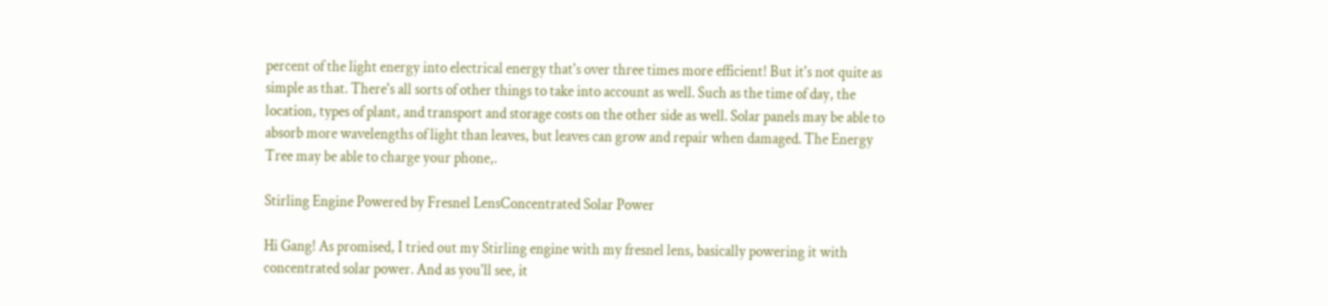percent of the light energy into electrical energy that's over three times more efficient! But it's not quite as simple as that. There's all sorts of other things to take into account as well. Such as the time of day, the location, types of plant, and transport and storage costs on the other side as well. Solar panels may be able to absorb more wavelengths of light than leaves, but leaves can grow and repair when damaged. The Energy Tree may be able to charge your phone,.

Stirling Engine Powered by Fresnel LensConcentrated Solar Power

Hi Gang! As promised, I tried out my Stirling engine with my fresnel lens, basically powering it with concentrated solar power. And as you'll see, it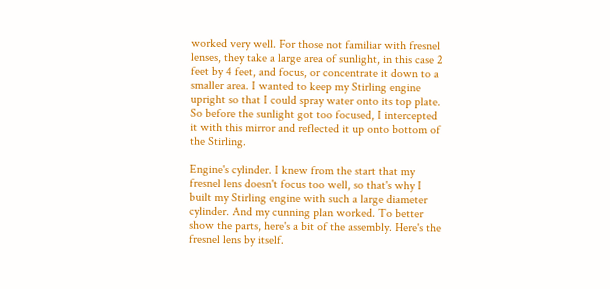worked very well. For those not familiar with fresnel lenses, they take a large area of sunlight, in this case 2 feet by 4 feet, and focus, or concentrate it down to a smaller area. I wanted to keep my Stirling engine upright so that I could spray water onto its top plate. So before the sunlight got too focused, I intercepted it with this mirror and reflected it up onto bottom of the Stirling.

Engine's cylinder. I knew from the start that my fresnel lens doesn't focus too well, so that's why I built my Stirling engine with such a large diameter cylinder. And my cunning plan worked. To better show the parts, here's a bit of the assembly. Here's the fresnel lens by itself.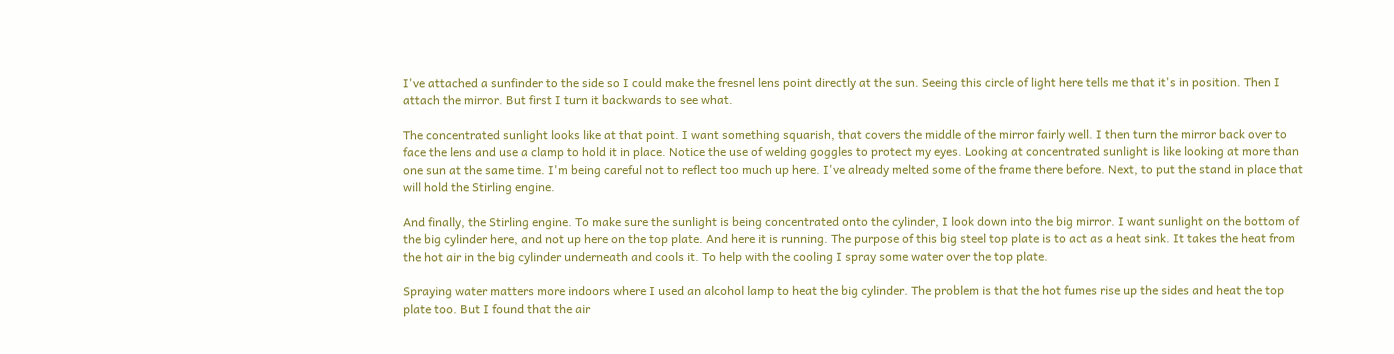I've attached a sunfinder to the side so I could make the fresnel lens point directly at the sun. Seeing this circle of light here tells me that it's in position. Then I attach the mirror. But first I turn it backwards to see what.

The concentrated sunlight looks like at that point. I want something squarish, that covers the middle of the mirror fairly well. I then turn the mirror back over to face the lens and use a clamp to hold it in place. Notice the use of welding goggles to protect my eyes. Looking at concentrated sunlight is like looking at more than one sun at the same time. I'm being careful not to reflect too much up here. I've already melted some of the frame there before. Next, to put the stand in place that will hold the Stirling engine.

And finally, the Stirling engine. To make sure the sunlight is being concentrated onto the cylinder, I look down into the big mirror. I want sunlight on the bottom of the big cylinder here, and not up here on the top plate. And here it is running. The purpose of this big steel top plate is to act as a heat sink. It takes the heat from the hot air in the big cylinder underneath and cools it. To help with the cooling I spray some water over the top plate.

Spraying water matters more indoors where I used an alcohol lamp to heat the big cylinder. The problem is that the hot fumes rise up the sides and heat the top plate too. But I found that the air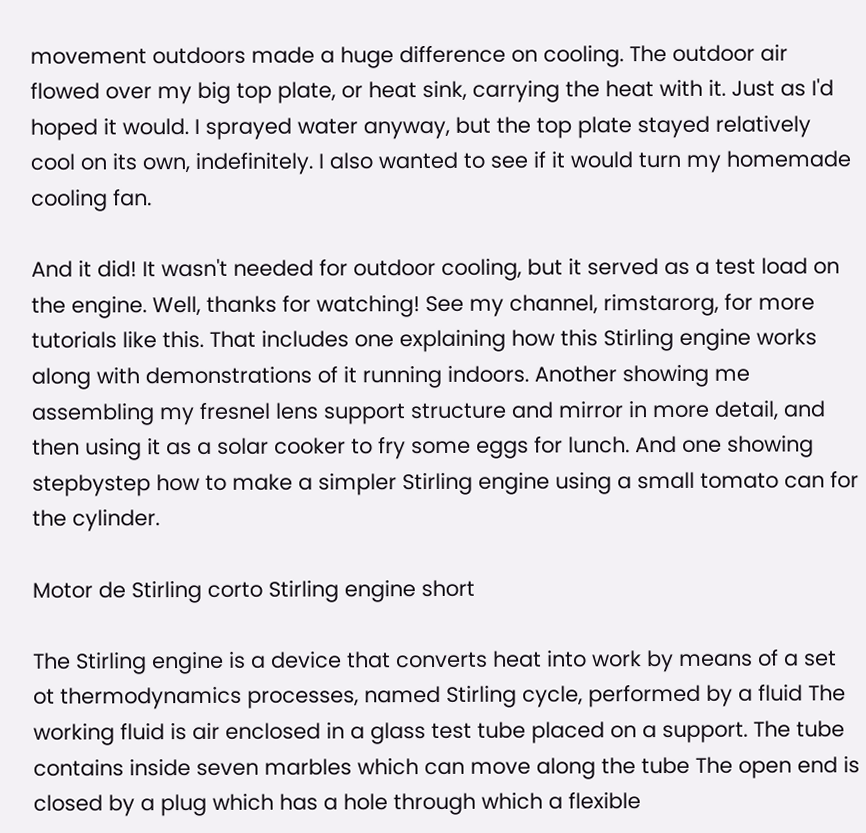movement outdoors made a huge difference on cooling. The outdoor air flowed over my big top plate, or heat sink, carrying the heat with it. Just as I'd hoped it would. I sprayed water anyway, but the top plate stayed relatively cool on its own, indefinitely. I also wanted to see if it would turn my homemade cooling fan.

And it did! It wasn't needed for outdoor cooling, but it served as a test load on the engine. Well, thanks for watching! See my channel, rimstarorg, for more tutorials like this. That includes one explaining how this Stirling engine works along with demonstrations of it running indoors. Another showing me assembling my fresnel lens support structure and mirror in more detail, and then using it as a solar cooker to fry some eggs for lunch. And one showing stepbystep how to make a simpler Stirling engine using a small tomato can for the cylinder.

Motor de Stirling corto Stirling engine short

The Stirling engine is a device that converts heat into work by means of a set ot thermodynamics processes, named Stirling cycle, performed by a fluid The working fluid is air enclosed in a glass test tube placed on a support. The tube contains inside seven marbles which can move along the tube The open end is closed by a plug which has a hole through which a flexible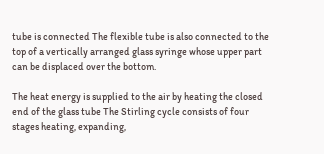tube is connected The flexible tube is also connected to the top of a vertically arranged glass syringe whose upper part can be displaced over the bottom.

The heat energy is supplied to the air by heating the closed end of the glass tube The Stirling cycle consists of four stages heating, expanding,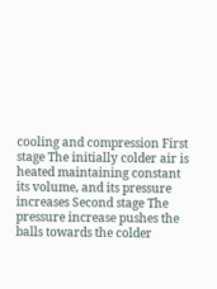cooling and compression First stage The initially colder air is heated maintaining constant its volume, and its pressure increases Second stage The pressure increase pushes the balls towards the colder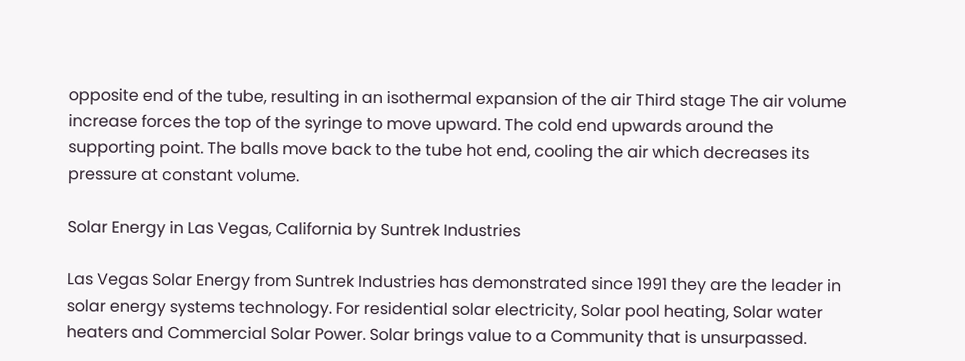opposite end of the tube, resulting in an isothermal expansion of the air Third stage The air volume increase forces the top of the syringe to move upward. The cold end upwards around the supporting point. The balls move back to the tube hot end, cooling the air which decreases its pressure at constant volume.

Solar Energy in Las Vegas, California by Suntrek Industries

Las Vegas Solar Energy from Suntrek Industries has demonstrated since 1991 they are the leader in solar energy systems technology. For residential solar electricity, Solar pool heating, Solar water heaters and Commercial Solar Power. Solar brings value to a Community that is unsurpassed.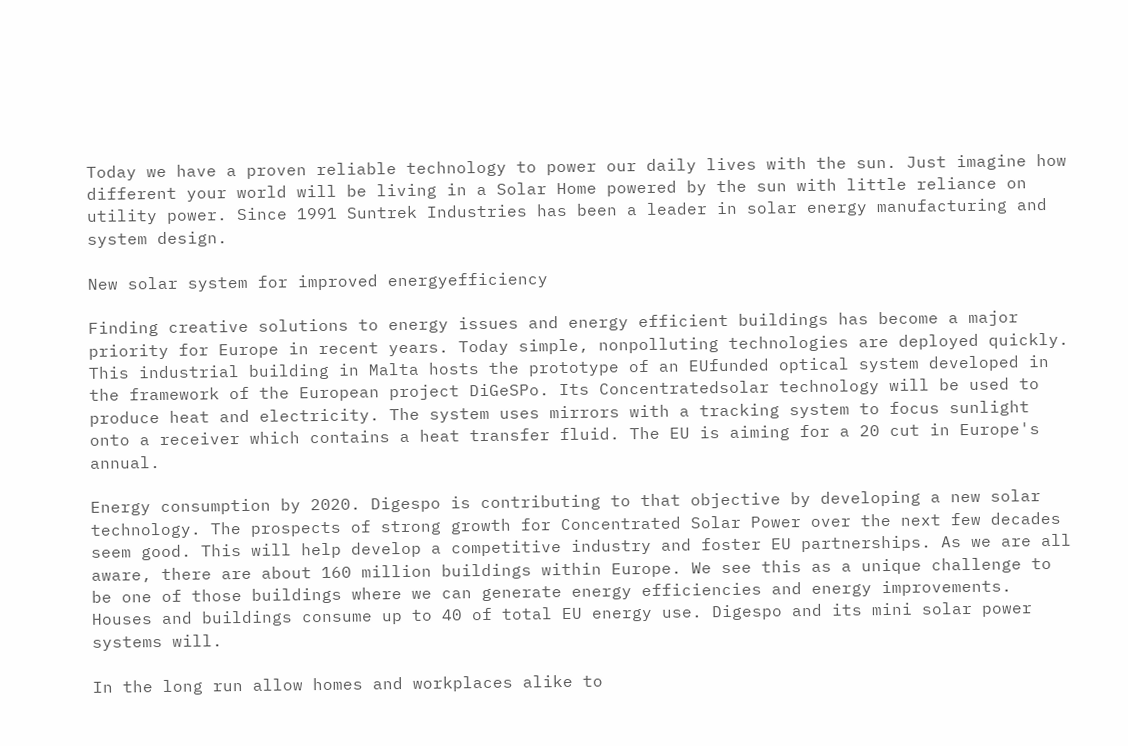Today we have a proven reliable technology to power our daily lives with the sun. Just imagine how different your world will be living in a Solar Home powered by the sun with little reliance on utility power. Since 1991 Suntrek Industries has been a leader in solar energy manufacturing and system design.

New solar system for improved energyefficiency

Finding creative solutions to energy issues and energy efficient buildings has become a major priority for Europe in recent years. Today simple, nonpolluting technologies are deployed quickly. This industrial building in Malta hosts the prototype of an EUfunded optical system developed in the framework of the European project DiGeSPo. Its Concentratedsolar technology will be used to produce heat and electricity. The system uses mirrors with a tracking system to focus sunlight onto a receiver which contains a heat transfer fluid. The EU is aiming for a 20 cut in Europe's annual.

Energy consumption by 2020. Digespo is contributing to that objective by developing a new solar technology. The prospects of strong growth for Concentrated Solar Power over the next few decades seem good. This will help develop a competitive industry and foster EU partnerships. As we are all aware, there are about 160 million buildings within Europe. We see this as a unique challenge to be one of those buildings where we can generate energy efficiencies and energy improvements. Houses and buildings consume up to 40 of total EU energy use. Digespo and its mini solar power systems will.

In the long run allow homes and workplaces alike to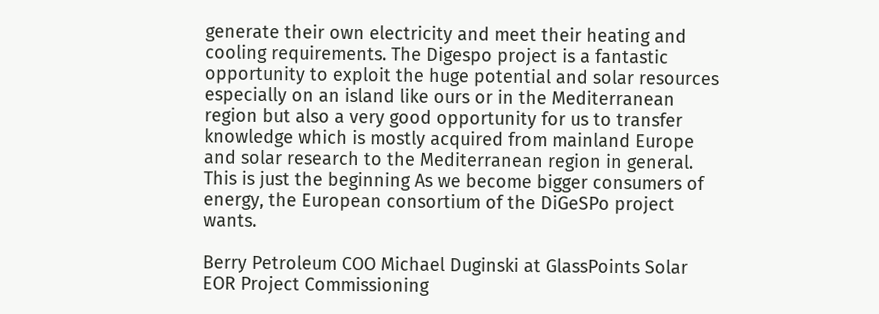generate their own electricity and meet their heating and cooling requirements. The Digespo project is a fantastic opportunity to exploit the huge potential and solar resources especially on an island like ours or in the Mediterranean region but also a very good opportunity for us to transfer knowledge which is mostly acquired from mainland Europe and solar research to the Mediterranean region in general. This is just the beginning As we become bigger consumers of energy, the European consortium of the DiGeSPo project wants.

Berry Petroleum COO Michael Duginski at GlassPoints Solar EOR Project Commissioning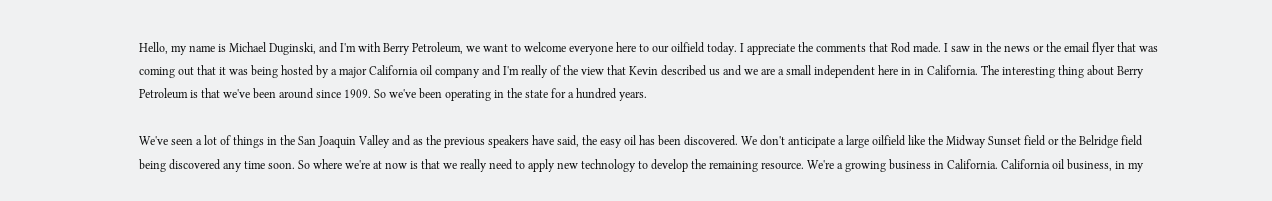Hello, my name is Michael Duginski, and I'm with Berry Petroleum, we want to welcome everyone here to our oilfield today. I appreciate the comments that Rod made. I saw in the news or the email flyer that was coming out that it was being hosted by a major California oil company and I'm really of the view that Kevin described us and we are a small independent here in in California. The interesting thing about Berry Petroleum is that we've been around since 1909. So we've been operating in the state for a hundred years.

We've seen a lot of things in the San Joaquin Valley and as the previous speakers have said, the easy oil has been discovered. We don't anticipate a large oilfield like the Midway Sunset field or the Belridge field being discovered any time soon. So where we're at now is that we really need to apply new technology to develop the remaining resource. We're a growing business in California. California oil business, in my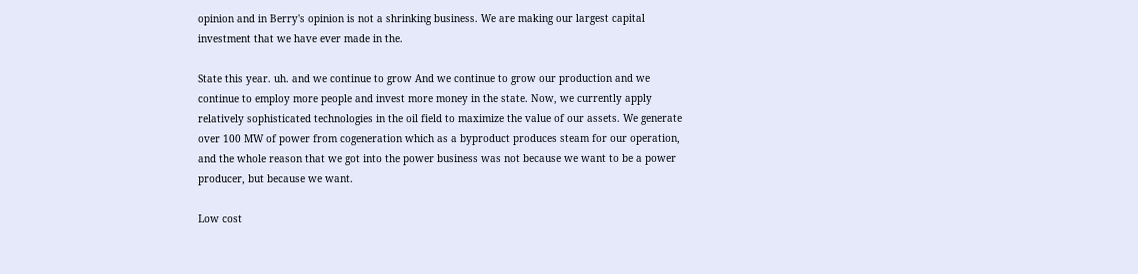opinion and in Berry's opinion is not a shrinking business. We are making our largest capital investment that we have ever made in the.

State this year. uh. and we continue to grow And we continue to grow our production and we continue to employ more people and invest more money in the state. Now, we currently apply relatively sophisticated technologies in the oil field to maximize the value of our assets. We generate over 100 MW of power from cogeneration which as a byproduct produces steam for our operation, and the whole reason that we got into the power business was not because we want to be a power producer, but because we want.

Low cost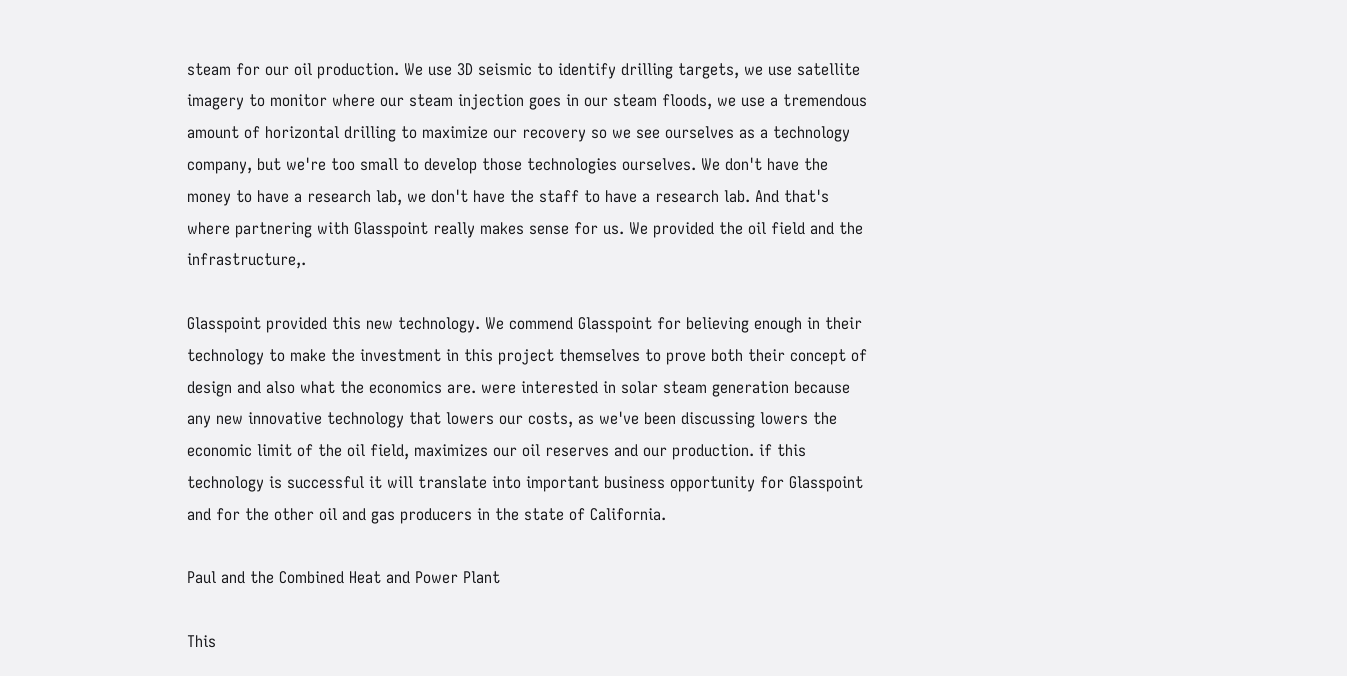steam for our oil production. We use 3D seismic to identify drilling targets, we use satellite imagery to monitor where our steam injection goes in our steam floods, we use a tremendous amount of horizontal drilling to maximize our recovery so we see ourselves as a technology company, but we're too small to develop those technologies ourselves. We don't have the money to have a research lab, we don't have the staff to have a research lab. And that's where partnering with Glasspoint really makes sense for us. We provided the oil field and the infrastructure,.

Glasspoint provided this new technology. We commend Glasspoint for believing enough in their technology to make the investment in this project themselves to prove both their concept of design and also what the economics are. were interested in solar steam generation because any new innovative technology that lowers our costs, as we've been discussing lowers the economic limit of the oil field, maximizes our oil reserves and our production. if this technology is successful it will translate into important business opportunity for Glasspoint and for the other oil and gas producers in the state of California.

Paul and the Combined Heat and Power Plant

This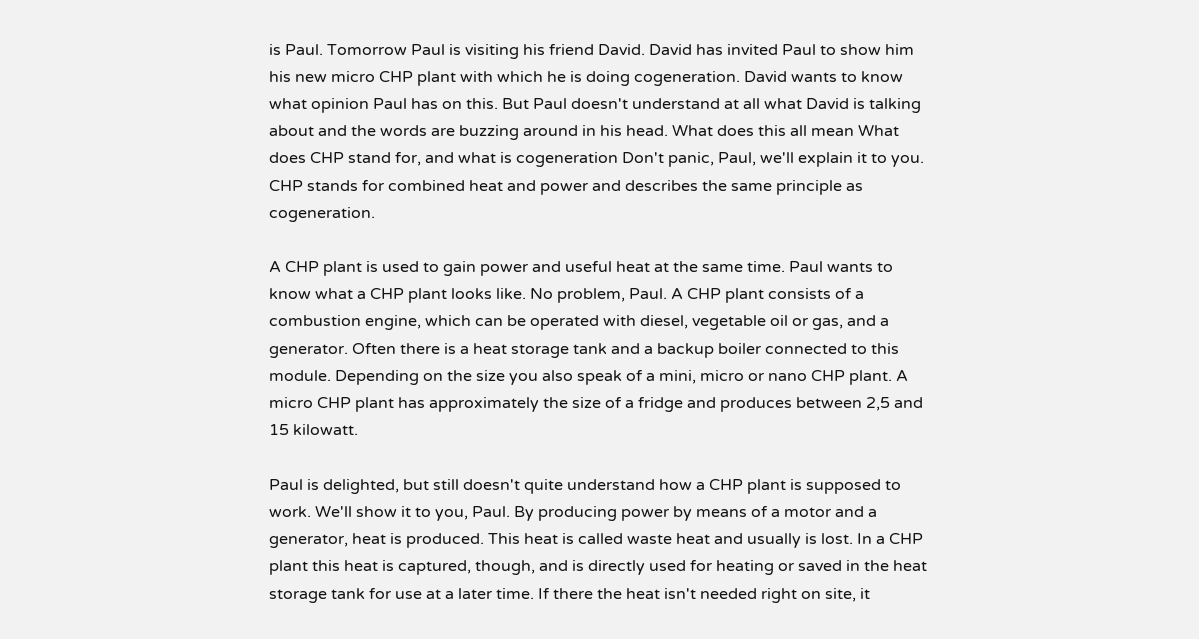is Paul. Tomorrow Paul is visiting his friend David. David has invited Paul to show him his new micro CHP plant with which he is doing cogeneration. David wants to know what opinion Paul has on this. But Paul doesn't understand at all what David is talking about and the words are buzzing around in his head. What does this all mean What does CHP stand for, and what is cogeneration Don't panic, Paul, we'll explain it to you. CHP stands for combined heat and power and describes the same principle as cogeneration.

A CHP plant is used to gain power and useful heat at the same time. Paul wants to know what a CHP plant looks like. No problem, Paul. A CHP plant consists of a combustion engine, which can be operated with diesel, vegetable oil or gas, and a generator. Often there is a heat storage tank and a backup boiler connected to this module. Depending on the size you also speak of a mini, micro or nano CHP plant. A micro CHP plant has approximately the size of a fridge and produces between 2,5 and 15 kilowatt.

Paul is delighted, but still doesn't quite understand how a CHP plant is supposed to work. We'll show it to you, Paul. By producing power by means of a motor and a generator, heat is produced. This heat is called waste heat and usually is lost. In a CHP plant this heat is captured, though, and is directly used for heating or saved in the heat storage tank for use at a later time. If there the heat isn't needed right on site, it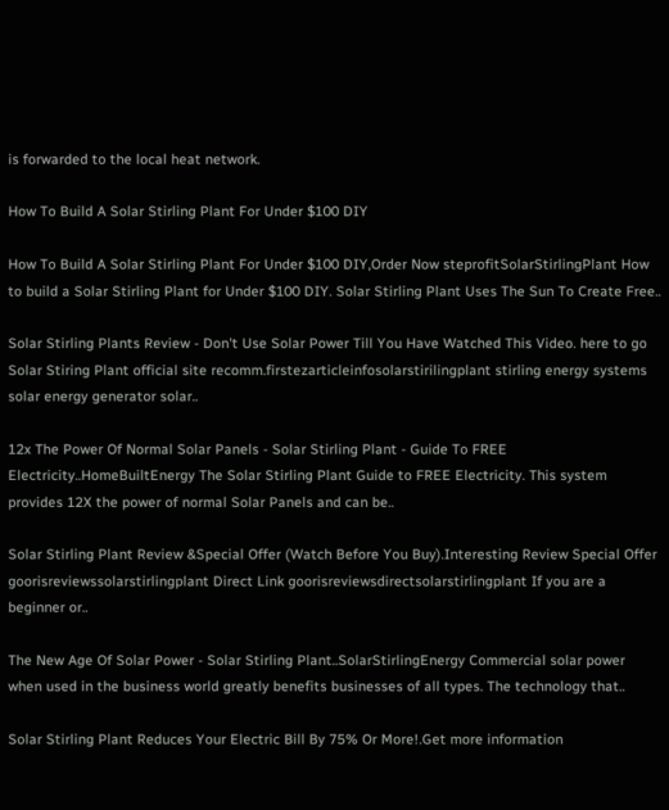is forwarded to the local heat network.

How To Build A Solar Stirling Plant For Under $100 DIY

How To Build A Solar Stirling Plant For Under $100 DIY,Order Now steprofitSolarStirlingPlant How to build a Solar Stirling Plant for Under $100 DIY. Solar Stirling Plant Uses The Sun To Create Free..

Solar Stirling Plants Review - Don't Use Solar Power Till You Have Watched This Video. here to go Solar Stiring Plant official site recomm.firstezarticleinfosolarstirilingplant stirling energy systems solar energy generator solar..

12x The Power Of Normal Solar Panels - Solar Stirling Plant - Guide To FREE Electricity..HomeBuiltEnergy The Solar Stirling Plant Guide to FREE Electricity. This system provides 12X the power of normal Solar Panels and can be..

Solar Stirling Plant Review &Special Offer (Watch Before You Buy).Interesting Review Special Offer goorisreviewssolarstirlingplant Direct Link goorisreviewsdirectsolarstirlingplant If you are a beginner or..

The New Age Of Solar Power - Solar Stirling Plant..SolarStirlingEnergy Commercial solar power when used in the business world greatly benefits businesses of all types. The technology that..

Solar Stirling Plant Reduces Your Electric Bill By 75% Or More!.Get more information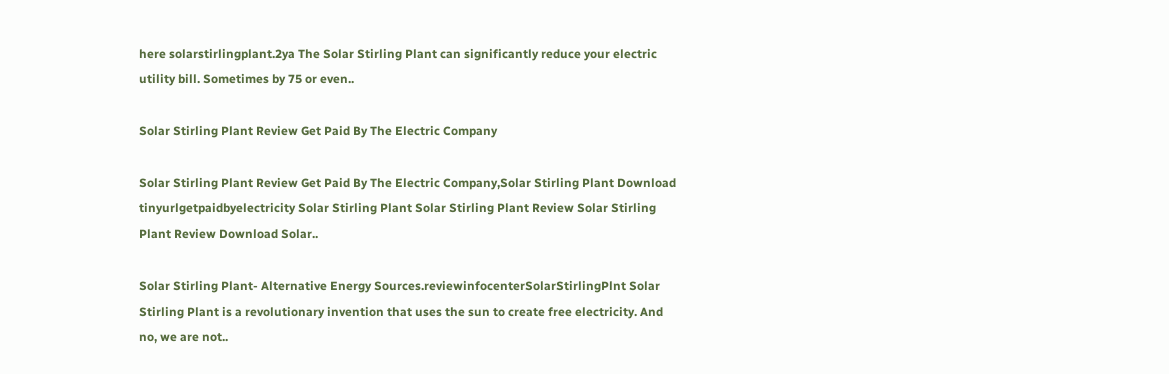here solarstirlingplant.2ya The Solar Stirling Plant can significantly reduce your electric utility bill. Sometimes by 75 or even..

Solar Stirling Plant Review Get Paid By The Electric Company

Solar Stirling Plant Review Get Paid By The Electric Company,Solar Stirling Plant Download tinyurlgetpaidbyelectricity Solar Stirling Plant Solar Stirling Plant Review Solar Stirling Plant Review Download Solar..

Solar Stirling Plant- Alternative Energy Sources.reviewinfocenterSolarStirlingPlnt Solar Stirling Plant is a revolutionary invention that uses the sun to create free electricity. And no, we are not..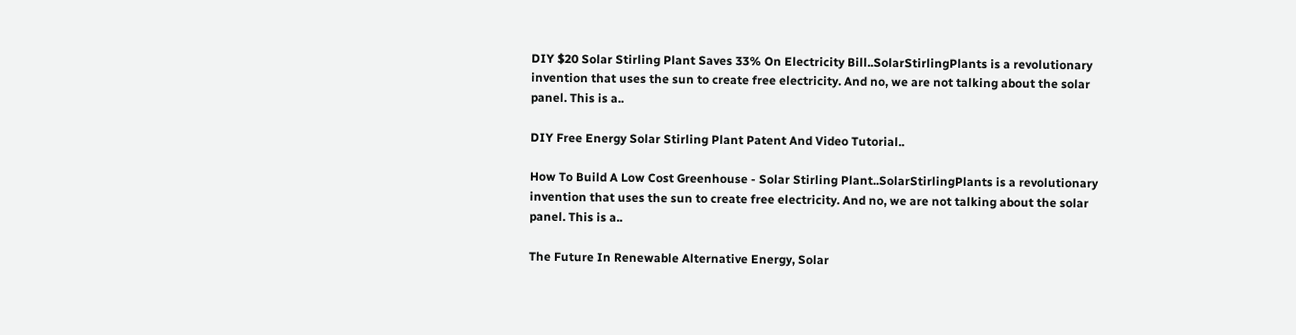DIY $20 Solar Stirling Plant Saves 33% On Electricity Bill..SolarStirlingPlants is a revolutionary invention that uses the sun to create free electricity. And no, we are not talking about the solar panel. This is a..

DIY Free Energy Solar Stirling Plant Patent And Video Tutorial..

How To Build A Low Cost Greenhouse - Solar Stirling Plant..SolarStirlingPlants is a revolutionary invention that uses the sun to create free electricity. And no, we are not talking about the solar panel. This is a..

The Future In Renewable Alternative Energy, Solar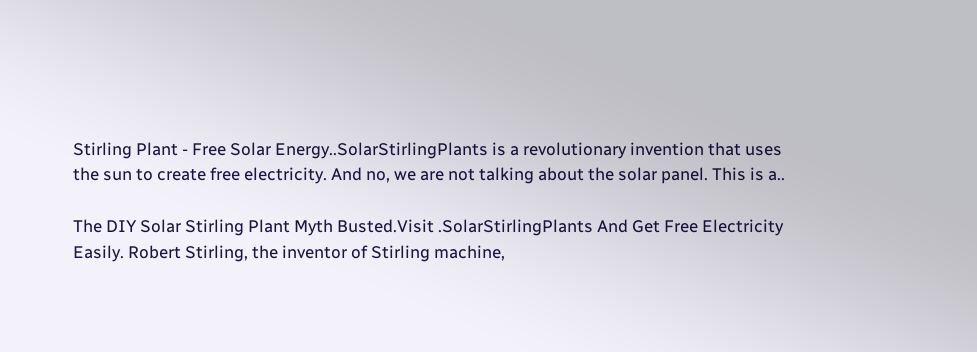Stirling Plant - Free Solar Energy..SolarStirlingPlants is a revolutionary invention that uses the sun to create free electricity. And no, we are not talking about the solar panel. This is a..

The DIY Solar Stirling Plant Myth Busted.Visit .SolarStirlingPlants And Get Free Electricity Easily. Robert Stirling, the inventor of Stirling machine,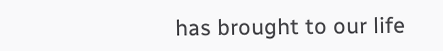has brought to our life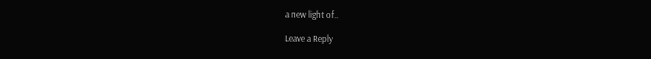a new light of..

Leave a Reply